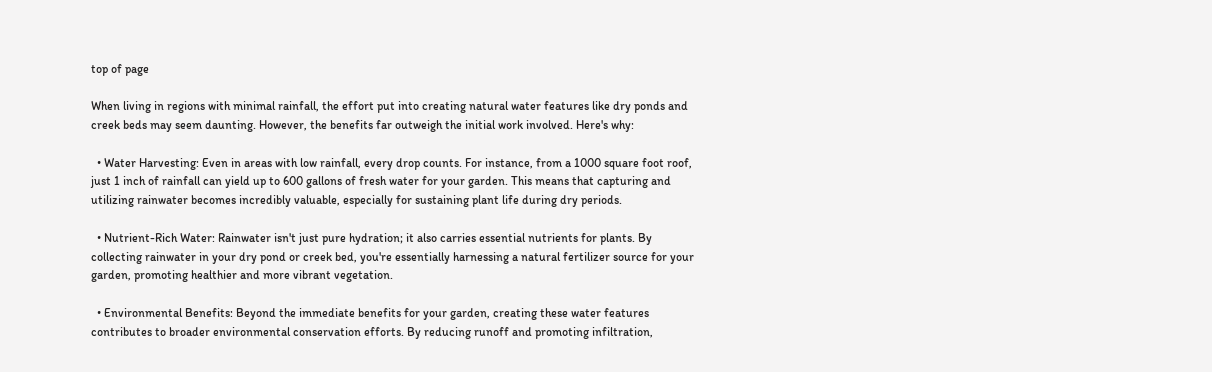top of page

When living in regions with minimal rainfall, the effort put into creating natural water features like dry ponds and creek beds may seem daunting. However, the benefits far outweigh the initial work involved. Here's why:

  • Water Harvesting: Even in areas with low rainfall, every drop counts. For instance, from a 1000 square foot roof, just 1 inch of rainfall can yield up to 600 gallons of fresh water for your garden. This means that capturing and utilizing rainwater becomes incredibly valuable, especially for sustaining plant life during dry periods.

  • Nutrient-Rich Water: Rainwater isn't just pure hydration; it also carries essential nutrients for plants. By collecting rainwater in your dry pond or creek bed, you're essentially harnessing a natural fertilizer source for your garden, promoting healthier and more vibrant vegetation.

  • Environmental Benefits: Beyond the immediate benefits for your garden, creating these water features contributes to broader environmental conservation efforts. By reducing runoff and promoting infiltration,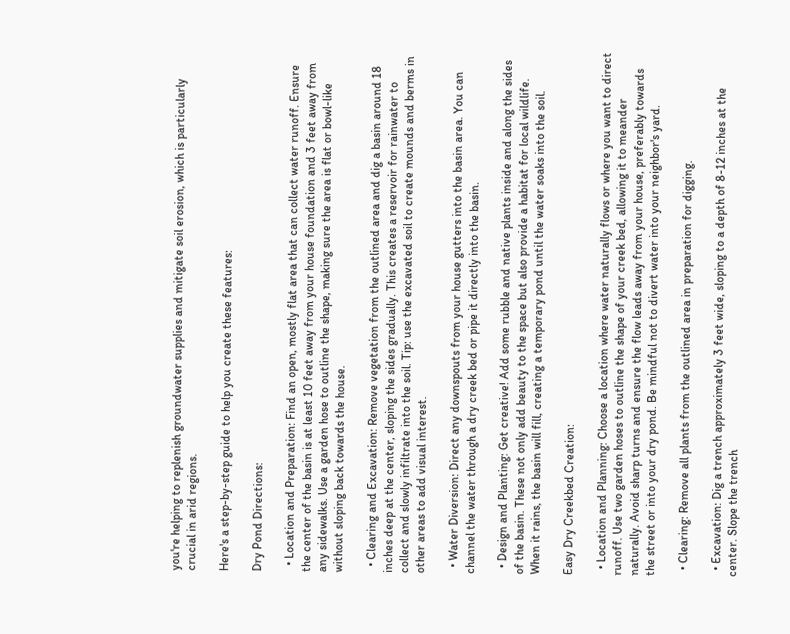you're helping to replenish groundwater supplies and mitigate soil erosion, which is particularly crucial in arid regions.

Here's a step-by-step guide to help you create these features:

Dry Pond Directions:

  • Location and Preparation: Find an open, mostly flat area that can collect water runoff. Ensure the center of the basin is at least 10 feet away from your house foundation and 3 feet away from any sidewalks. Use a garden hose to outline the shape, making sure the area is flat or bowl-like without sloping back towards the house.

  • Clearing and Excavation: Remove vegetation from the outlined area and dig a basin around 18 inches deep at the center, sloping the sides gradually. This creates a reservoir for rainwater to collect and slowly infiltrate into the soil. Tip: use the excavated soil to create mounds and berms in other areas to add visual interest.

  • Water Diversion: Direct any downspouts from your house gutters into the basin area. You can channel the water through a dry creek bed or pipe it directly into the basin.

  • Design and Planting: Get creative! Add some rubble and native plants inside and along the sides of the basin. These not only add beauty to the space but also provide a habitat for local wildlife. When it rains, the basin will fill, creating a temporary pond until the water soaks into the soil.

Easy Dry Creekbed Creation:

  • Location and Planning: Choose a location where water naturally flows or where you want to direct runoff. Use two garden hoses to outline the shape of your creek bed, allowing it to meander naturally. Avoid sharp turns and ensure the flow leads away from your house, preferably towards the street or into your dry pond. Be mindful not to divert water into your neighbor's yard.

  • Clearing: Remove all plants from the outlined area in preparation for digging.

  • Excavation: Dig a trench approximately 3 feet wide, sloping to a depth of 8-12 inches at the center. Slope the trench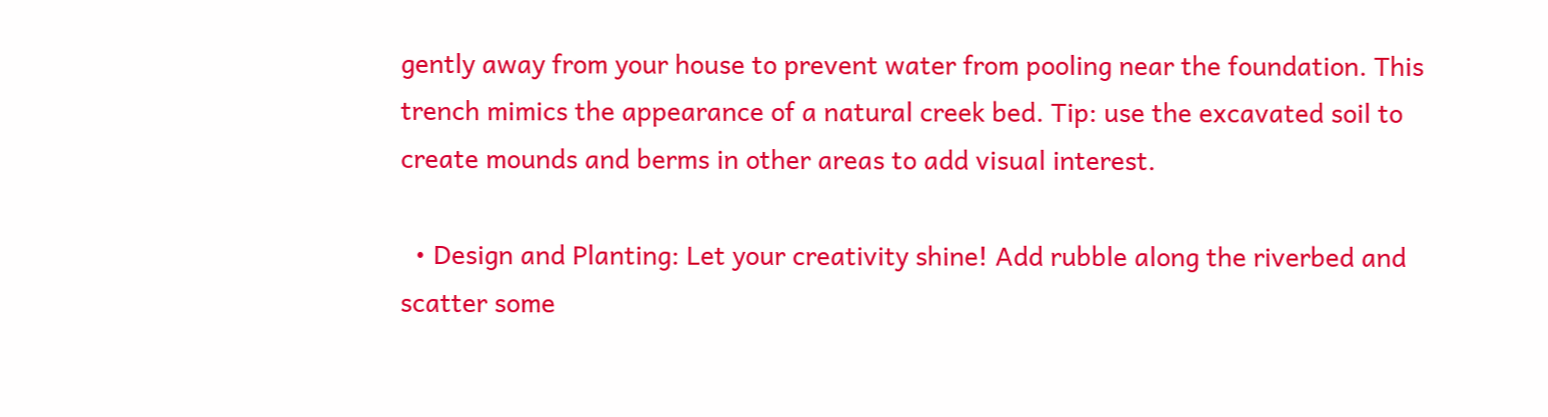gently away from your house to prevent water from pooling near the foundation. This trench mimics the appearance of a natural creek bed. Tip: use the excavated soil to create mounds and berms in other areas to add visual interest.

  • Design and Planting: Let your creativity shine! Add rubble along the riverbed and scatter some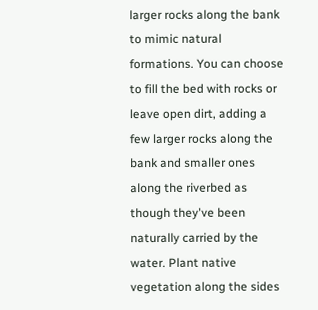larger rocks along the bank to mimic natural formations. You can choose to fill the bed with rocks or leave open dirt, adding a few larger rocks along the bank and smaller ones along the riverbed as though they've been naturally carried by the water. Plant native vegetation along the sides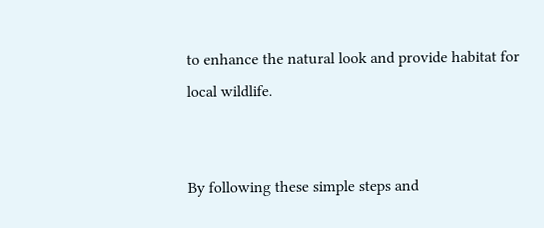to enhance the natural look and provide habitat for local wildlife.


By following these simple steps and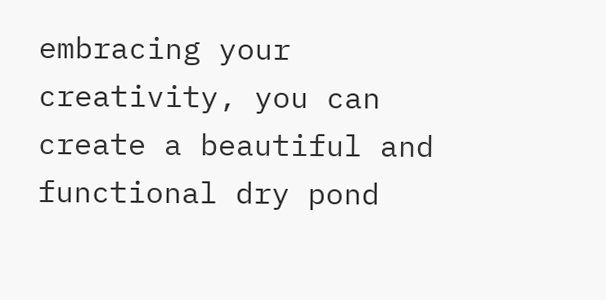embracing your creativity, you can create a beautiful and functional dry pond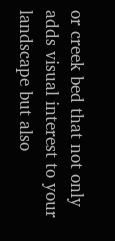or creek bed that not only adds visual interest to your landscape but also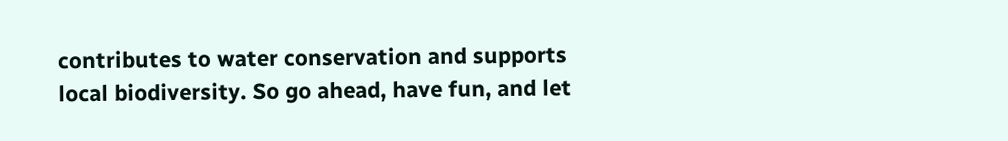contributes to water conservation and supports local biodiversity. So go ahead, have fun, and let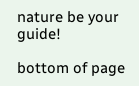nature be your guide!

bottom of page